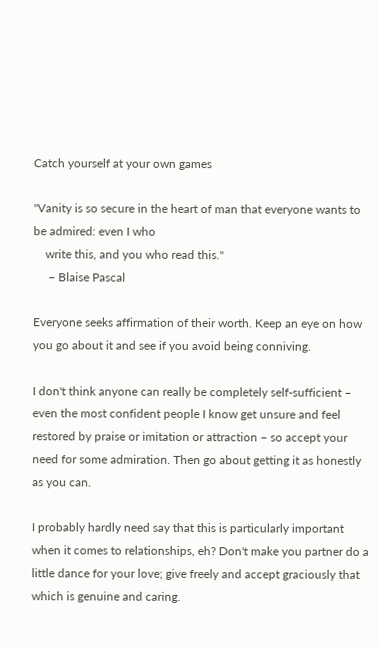Catch yourself at your own games

"Vanity is so secure in the heart of man that everyone wants to be admired: even I who
    write this, and you who read this."
     – Blaise Pascal

Everyone seeks affirmation of their worth. Keep an eye on how you go about it and see if you avoid being conniving.

I don't think anyone can really be completely self-sufficient – even the most confident people I know get unsure and feel restored by praise or imitation or attraction – so accept your need for some admiration. Then go about getting it as honestly as you can.

I probably hardly need say that this is particularly important when it comes to relationships, eh? Don't make you partner do a little dance for your love; give freely and accept graciously that which is genuine and caring.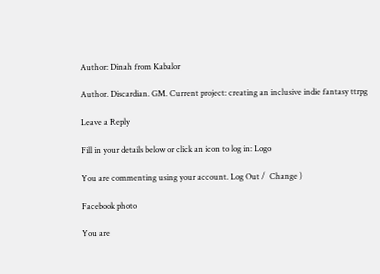Author: Dinah from Kabalor

Author. Discardian. GM. Current project: creating an inclusive indie fantasy ttrpg

Leave a Reply

Fill in your details below or click an icon to log in: Logo

You are commenting using your account. Log Out /  Change )

Facebook photo

You are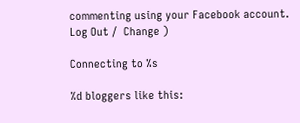commenting using your Facebook account. Log Out /  Change )

Connecting to %s

%d bloggers like this: